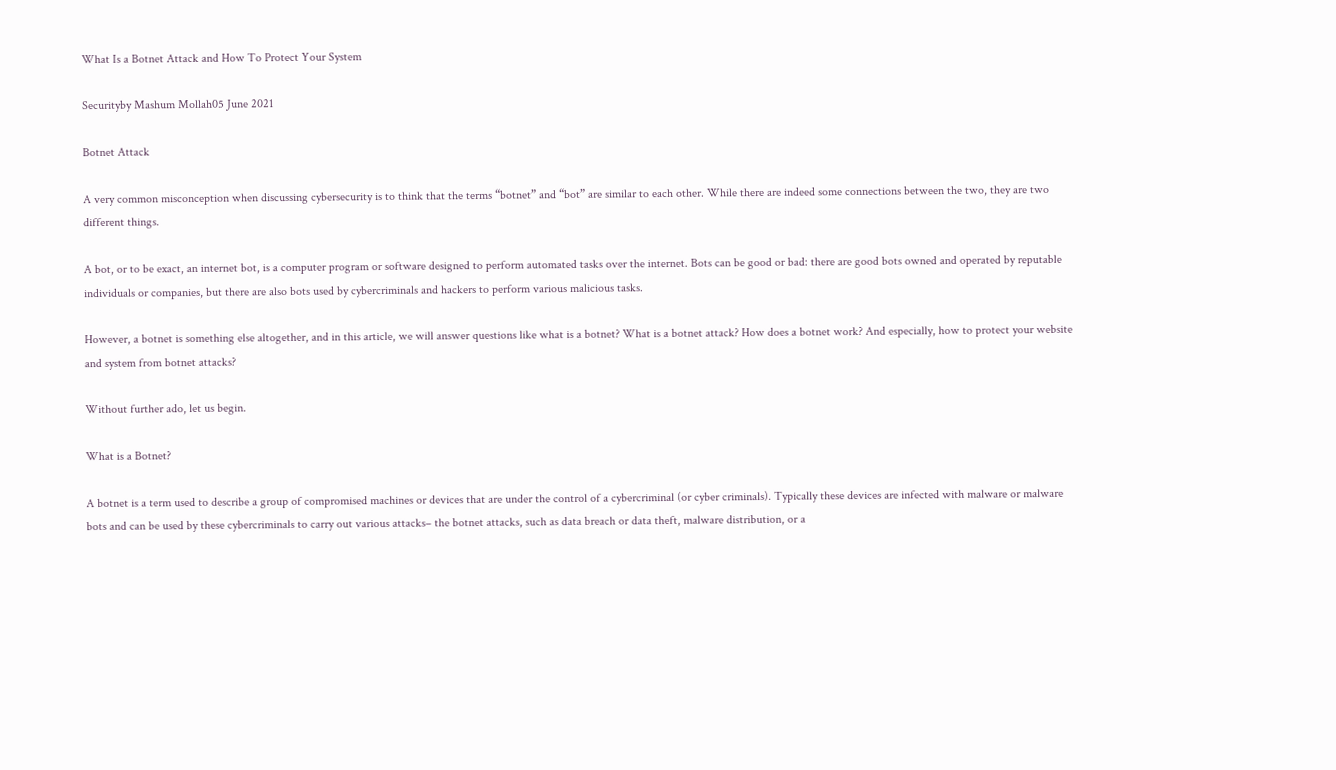What Is a Botnet Attack and How To Protect Your System

Securityby Mashum Mollah05 June 2021

Botnet Attack

A very common misconception when discussing cybersecurity is to think that the terms “botnet” and “bot” are similar to each other. While there are indeed some connections between the two, they are two different things.

A bot, or to be exact, an internet bot, is a computer program or software designed to perform automated tasks over the internet. Bots can be good or bad: there are good bots owned and operated by reputable individuals or companies, but there are also bots used by cybercriminals and hackers to perform various malicious tasks.

However, a botnet is something else altogether, and in this article, we will answer questions like what is a botnet? What is a botnet attack? How does a botnet work? And especially, how to protect your website and system from botnet attacks?

Without further ado, let us begin.

What is a Botnet?

A botnet is a term used to describe a group of compromised machines or devices that are under the control of a cybercriminal (or cyber criminals). Typically these devices are infected with malware or malware bots and can be used by these cybercriminals to carry out various attacks– the botnet attacks, such as data breach or data theft, malware distribution, or a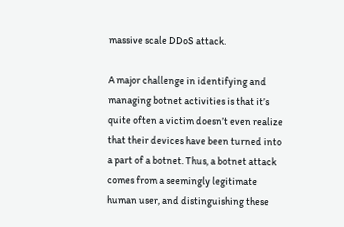massive scale DDoS attack.

A major challenge in identifying and managing botnet activities is that it’s quite often a victim doesn’t even realize that their devices have been turned into a part of a botnet. Thus, a botnet attack comes from a seemingly legitimate human user, and distinguishing these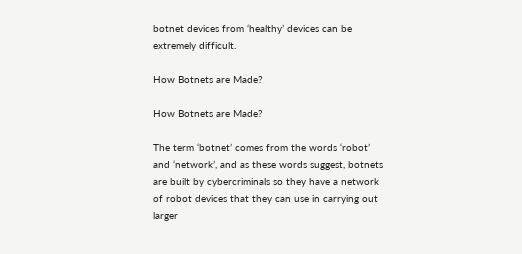botnet devices from ‘healthy’ devices can be extremely difficult.

How Botnets are Made?

How Botnets are Made?

The term ‘botnet’ comes from the words ‘robot’ and ‘network’, and as these words suggest, botnets are built by cybercriminals so they have a network of robot devices that they can use in carrying out larger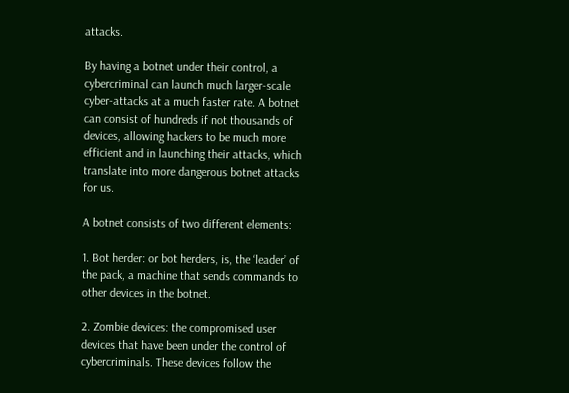attacks.

By having a botnet under their control, a cybercriminal can launch much larger-scale cyber-attacks at a much faster rate. A botnet can consist of hundreds if not thousands of devices, allowing hackers to be much more efficient and in launching their attacks, which translate into more dangerous botnet attacks for us.

A botnet consists of two different elements:

1. Bot herder: or bot herders, is, the ‘leader’ of the pack, a machine that sends commands to other devices in the botnet.

2. Zombie devices: the compromised user devices that have been under the control of cybercriminals. These devices follow the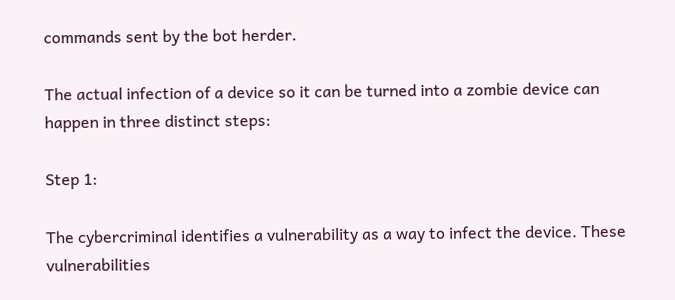commands sent by the bot herder.

The actual infection of a device so it can be turned into a zombie device can happen in three distinct steps:

Step 1:

The cybercriminal identifies a vulnerability as a way to infect the device. These vulnerabilities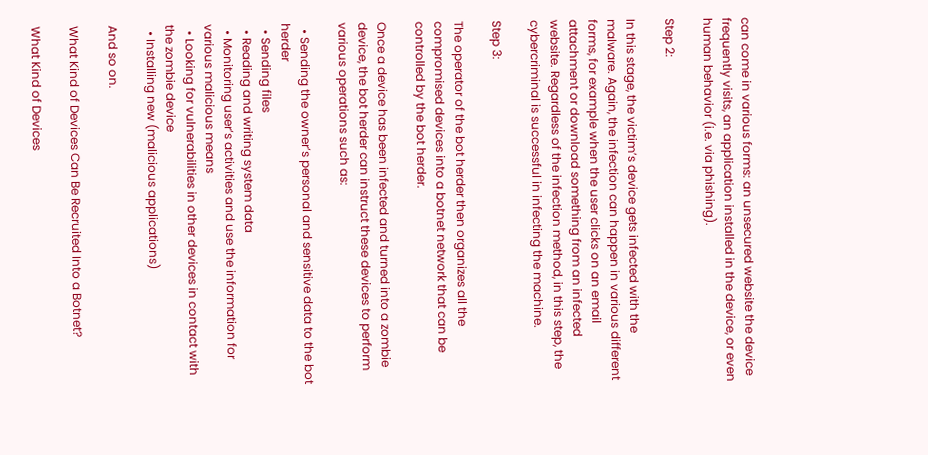can come in various forms: an unsecured website the device frequently visits, an application installed in the device, or even human behavior (i.e. via phishing).

Step 2:

In this stage, the victim’s device gets infected with the malware. Again, the infection can happen in various different forms, for example when the user clicks on an email attachment or download something from an infected website. Regardless of the infection method, in this step, the cybercriminal is successful in infecting the machine.

Step 3:

The operator of the bot herder then organizes all the compromised devices into a botnet network that can be controlled by the bot herder.

Once a device has been infected and turned into a zombie device, the bot herder can instruct these devices to perform various operations such as:

  • Sending the owner’s personal and sensitive data to the bot herder
  • Sending files
  • Reading and writing system data
  • Monitoring user’s activities and use the information for various malicious means
  • Looking for vulnerabilities in other devices in contact with the zombie device
  • Installing new (malicious applications)

And so on.

What Kind of Devices Can Be Recruited Into a Botnet?

What Kind of Devices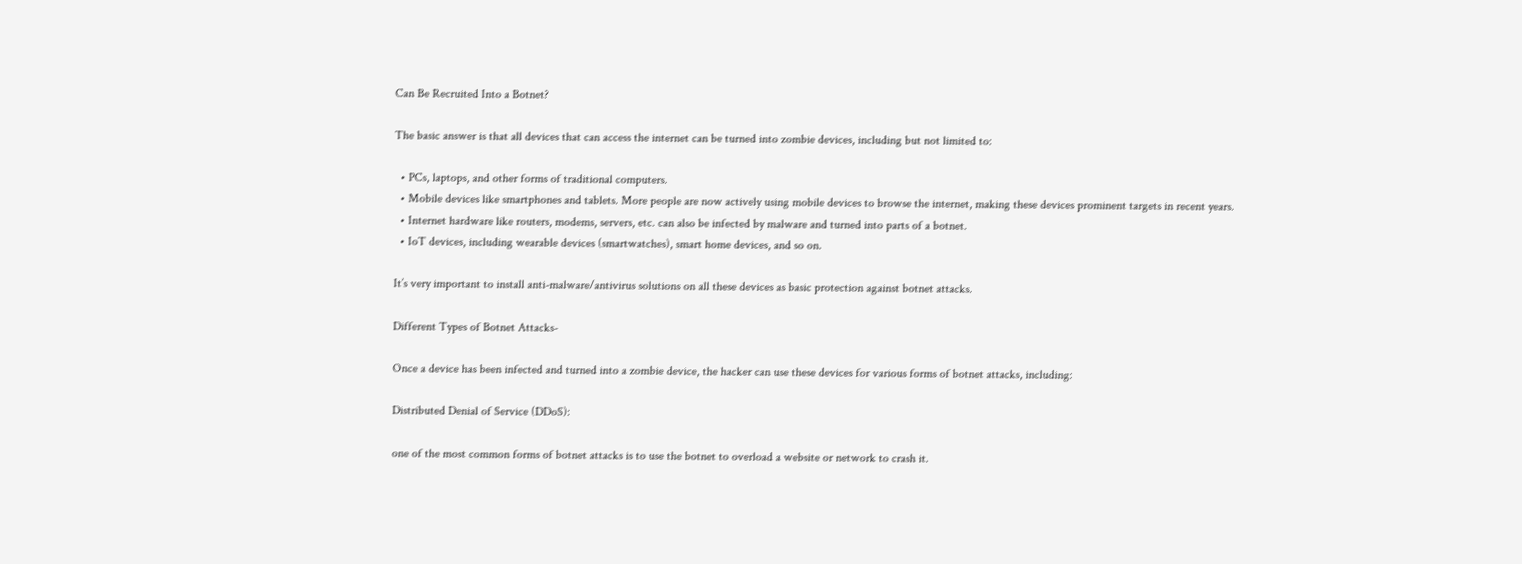Can Be Recruited Into a Botnet?

The basic answer is that all devices that can access the internet can be turned into zombie devices, including but not limited to:

  • PCs, laptops, and other forms of traditional computers.
  • Mobile devices like smartphones and tablets. More people are now actively using mobile devices to browse the internet, making these devices prominent targets in recent years.
  • Internet hardware like routers, modems, servers, etc. can also be infected by malware and turned into parts of a botnet.
  • IoT devices, including wearable devices (smartwatches), smart home devices, and so on.

It’s very important to install anti-malware/antivirus solutions on all these devices as basic protection against botnet attacks.

Different Types of Botnet Attacks-

Once a device has been infected and turned into a zombie device, the hacker can use these devices for various forms of botnet attacks, including:

Distributed Denial of Service (DDoS):

one of the most common forms of botnet attacks is to use the botnet to overload a website or network to crash it.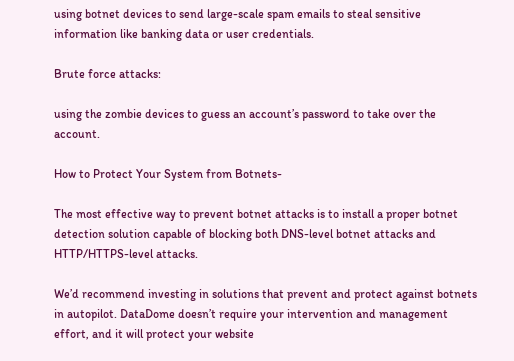using botnet devices to send large-scale spam emails to steal sensitive information like banking data or user credentials.

Brute force attacks:

using the zombie devices to guess an account’s password to take over the account.

How to Protect Your System from Botnets-

The most effective way to prevent botnet attacks is to install a proper botnet detection solution capable of blocking both DNS-level botnet attacks and HTTP/HTTPS-level attacks.

We’d recommend investing in solutions that prevent and protect against botnets in autopilot. DataDome doesn’t require your intervention and management effort, and it will protect your website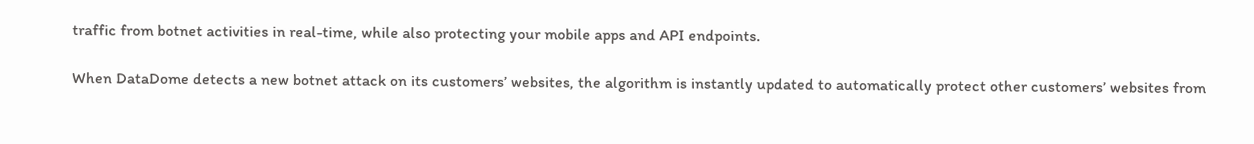traffic from botnet activities in real-time, while also protecting your mobile apps and API endpoints.

When DataDome detects a new botnet attack on its customers’ websites, the algorithm is instantly updated to automatically protect other customers’ websites from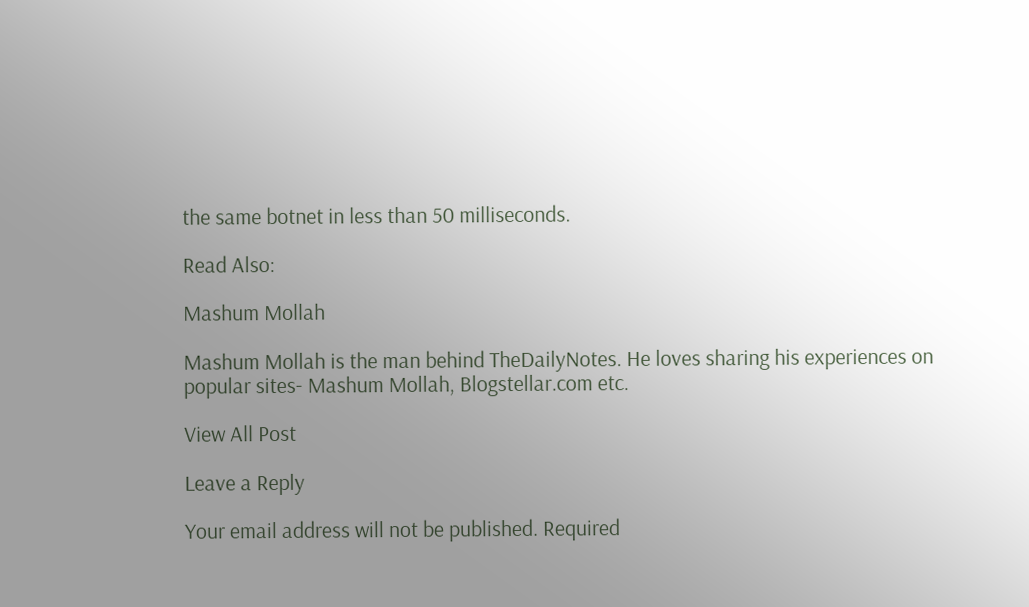the same botnet in less than 50 milliseconds.

Read Also:

Mashum Mollah

Mashum Mollah is the man behind TheDailyNotes. He loves sharing his experiences on popular sites- Mashum Mollah, Blogstellar.com etc.

View All Post

Leave a Reply

Your email address will not be published. Required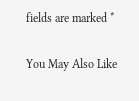fields are marked *

You May Also Like